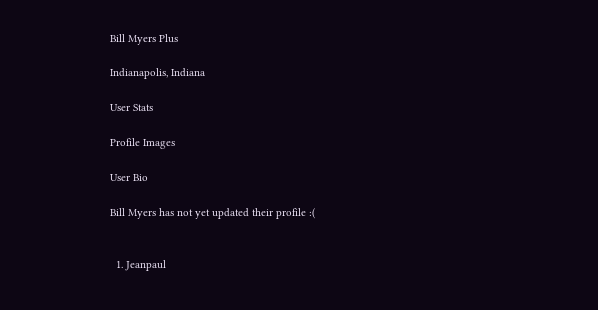Bill Myers Plus

Indianapolis, Indiana

User Stats

Profile Images

User Bio

Bill Myers has not yet updated their profile :(


  1. Jeanpaul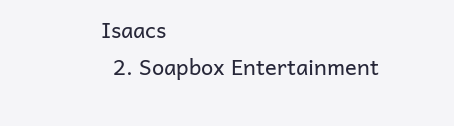Isaacs
  2. Soapbox Entertainment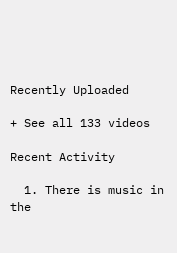Recently Uploaded

+ See all 133 videos

Recent Activity

  1. There is music in the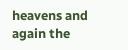heavens and again the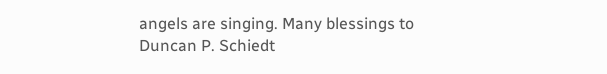angels are singing. Many blessings to Duncan P. Schiedt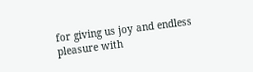for giving us joy and endless pleasure with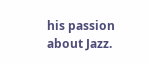his passion about Jazz.